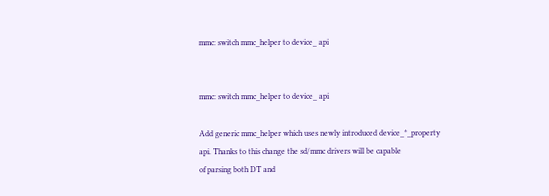mmc: switch mmc_helper to device_ api


mmc: switch mmc_helper to device_ api

Add generic mmc_helper which uses newly introduced device_*_property
api. Thanks to this change the sd/mmc drivers will be capable
of parsing both DT and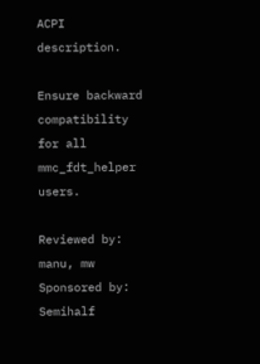ACPI description.

Ensure backward compatibility for all mmc_fdt_helper users.

Reviewed by: manu, mw
Sponsored by: Semihalf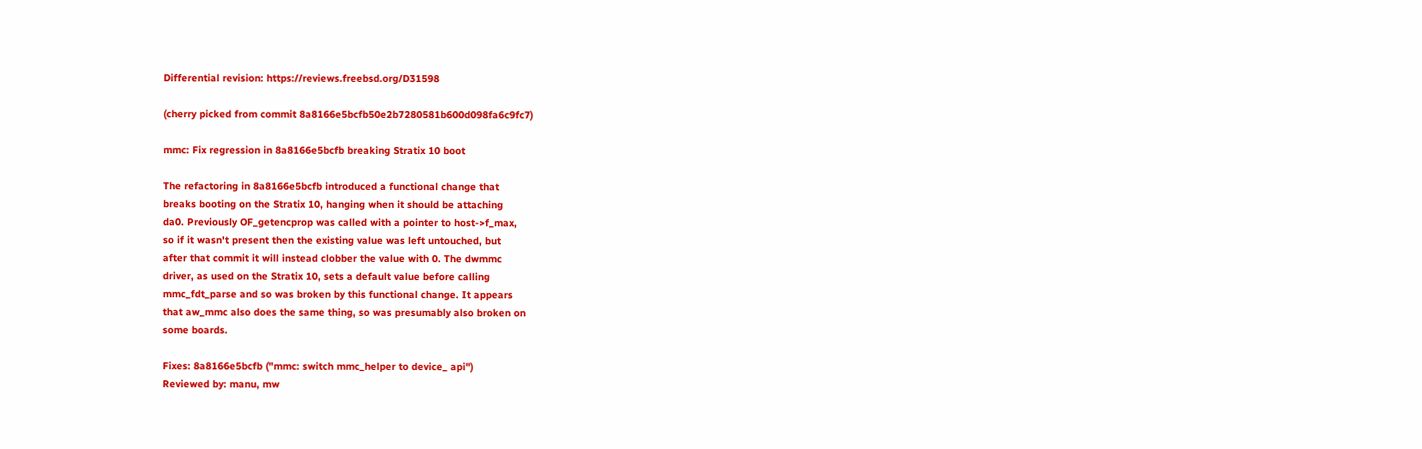Differential revision: https://reviews.freebsd.org/D31598

(cherry picked from commit 8a8166e5bcfb50e2b7280581b600d098fa6c9fc7)

mmc: Fix regression in 8a8166e5bcfb breaking Stratix 10 boot

The refactoring in 8a8166e5bcfb introduced a functional change that
breaks booting on the Stratix 10, hanging when it should be attaching
da0. Previously OF_getencprop was called with a pointer to host->f_max,
so if it wasn't present then the existing value was left untouched, but
after that commit it will instead clobber the value with 0. The dwmmc
driver, as used on the Stratix 10, sets a default value before calling
mmc_fdt_parse and so was broken by this functional change. It appears
that aw_mmc also does the same thing, so was presumably also broken on
some boards.

Fixes: 8a8166e5bcfb ("mmc: switch mmc_helper to device_ api")
Reviewed by: manu, mw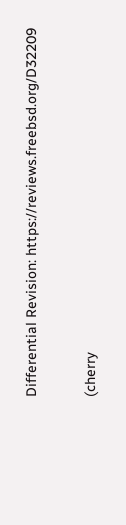Differential Revision: https://reviews.freebsd.org/D32209

(cherry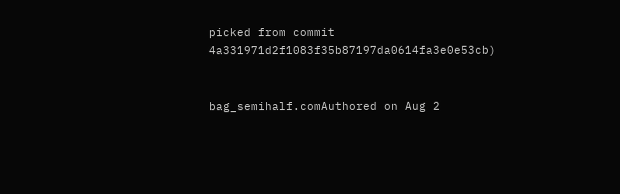picked from commit 4a331971d2f1083f35b87197da0614fa3e0e53cb)


bag_semihalf.comAuthored on Aug 2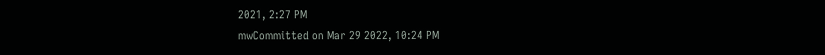2021, 2:27 PM
mwCommitted on Mar 29 2022, 10:24 PM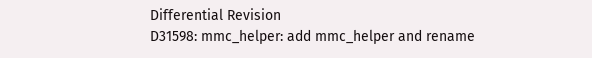Differential Revision
D31598: mmc_helper: add mmc_helper and rename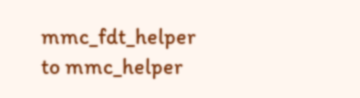mmc_fdt_helper to mmc_helper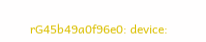rG45b49a0f96e0: device: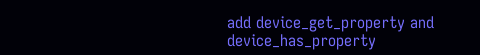add device_get_property and device_has_property